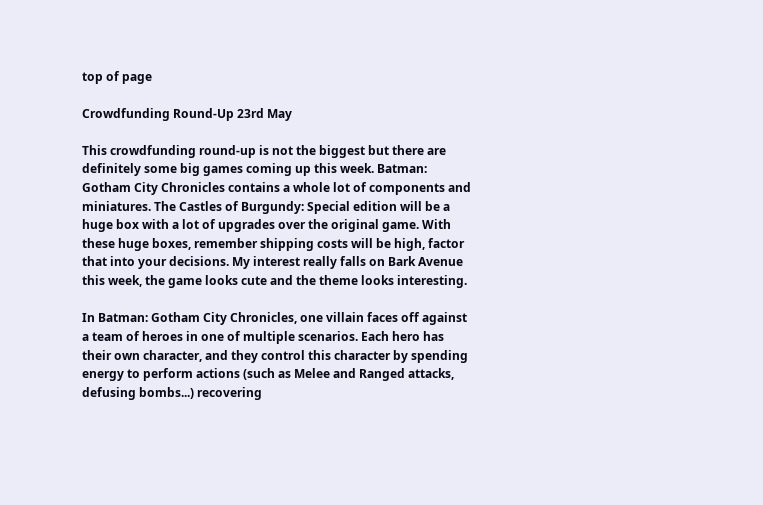top of page

Crowdfunding Round-Up 23rd May

This crowdfunding round-up is not the biggest but there are definitely some big games coming up this week. Batman: Gotham City Chronicles contains a whole lot of components and miniatures. The Castles of Burgundy: Special edition will be a huge box with a lot of upgrades over the original game. With these huge boxes, remember shipping costs will be high, factor that into your decisions. My interest really falls on Bark Avenue this week, the game looks cute and the theme looks interesting.

In Batman: Gotham City Chronicles, one villain faces off against a team of heroes in one of multiple scenarios. Each hero has their own character, and they control this character by spending energy to perform actions (such as Melee and Ranged attacks, defusing bombs...) recovering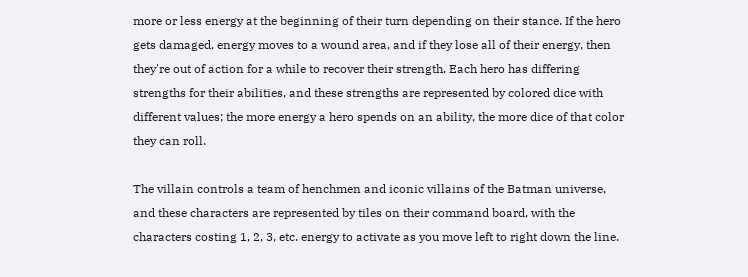more or less energy at the beginning of their turn depending on their stance. If the hero gets damaged, energy moves to a wound area, and if they lose all of their energy, then they're out of action for a while to recover their strength. Each hero has differing strengths for their abilities, and these strengths are represented by colored dice with different values; the more energy a hero spends on an ability, the more dice of that color they can roll.

The villain controls a team of henchmen and iconic villains of the Batman universe, and these characters are represented by tiles on their command board, with the characters costing 1, 2, 3, etc. energy to activate as you move left to right down the line.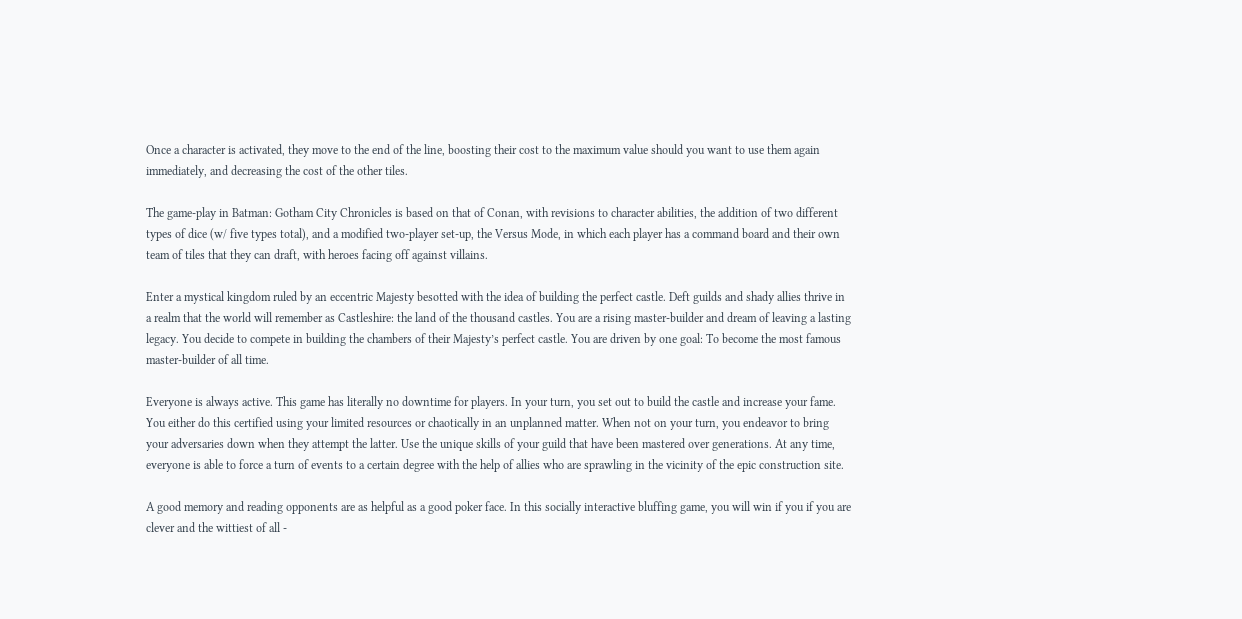Once a character is activated, they move to the end of the line, boosting their cost to the maximum value should you want to use them again immediately, and decreasing the cost of the other tiles.

The game-play in Batman: Gotham City Chronicles is based on that of Conan, with revisions to character abilities, the addition of two different types of dice (w/ five types total), and a modified two-player set-up, the Versus Mode, in which each player has a command board and their own team of tiles that they can draft, with heroes facing off against villains.

Enter a mystical kingdom ruled by an eccentric Majesty besotted with the idea of building the perfect castle. Deft guilds and shady allies thrive in a realm that the world will remember as Castleshire: the land of the thousand castles. You are a rising master-builder and dream of leaving a lasting legacy. You decide to compete in building the chambers of their Majesty’s perfect castle. You are driven by one goal: To become the most famous master-builder of all time.

Everyone is always active. This game has literally no downtime for players. In your turn, you set out to build the castle and increase your fame. You either do this certified using your limited resources or chaotically in an unplanned matter. When not on your turn, you endeavor to bring your adversaries down when they attempt the latter. Use the unique skills of your guild that have been mastered over generations. At any time, everyone is able to force a turn of events to a certain degree with the help of allies who are sprawling in the vicinity of the epic construction site.

A good memory and reading opponents are as helpful as a good poker face. In this socially interactive bluffing game, you will win if you if you are clever and the wittiest of all -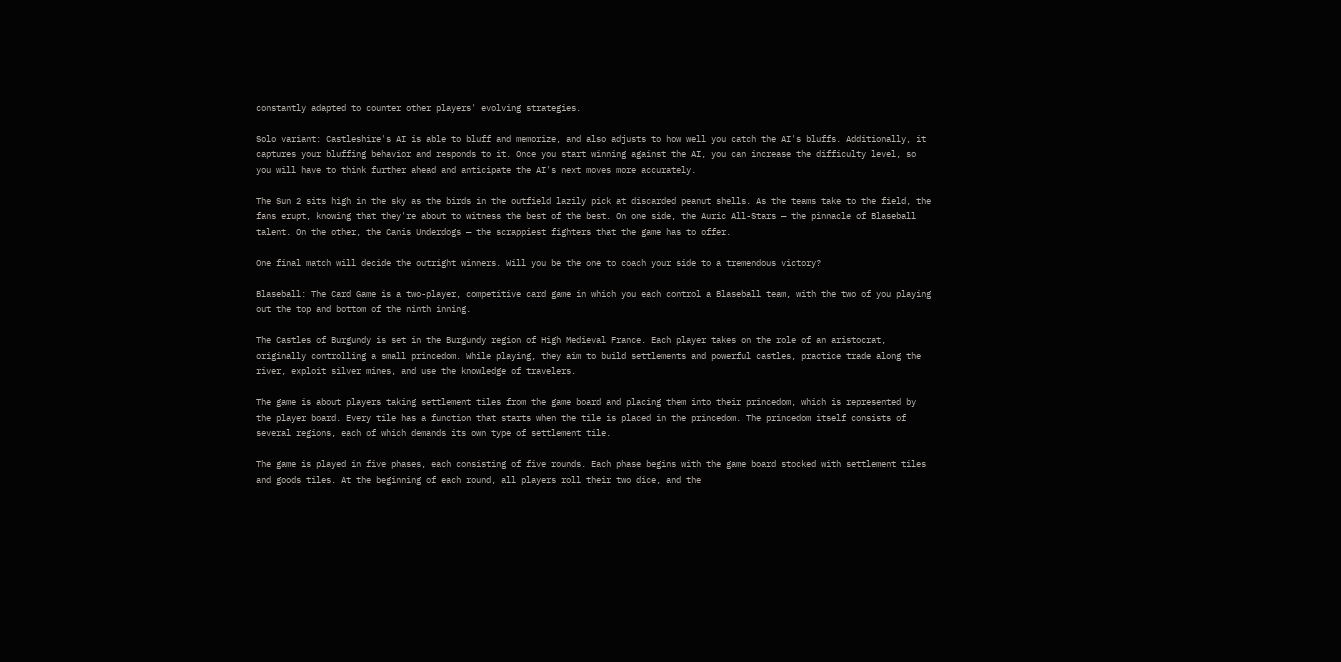constantly adapted to counter other players' evolving strategies.

Solo variant: Castleshire's AI is able to bluff and memorize, and also adjusts to how well you catch the AI's bluffs. Additionally, it captures your bluffing behavior and responds to it. Once you start winning against the AI, you can increase the difficulty level, so you will have to think further ahead and anticipate the AI's next moves more accurately.

The Sun 2 sits high in the sky as the birds in the outfield lazily pick at discarded peanut shells. As the teams take to the field, the fans erupt, knowing that they're about to witness the best of the best. On one side, the Auric All-Stars — the pinnacle of Blaseball talent. On the other, the Canis Underdogs — the scrappiest fighters that the game has to offer.

One final match will decide the outright winners. Will you be the one to coach your side to a tremendous victory?

Blaseball: The Card Game is a two-player, competitive card game in which you each control a Blaseball team, with the two of you playing out the top and bottom of the ninth inning.

The Castles of Burgundy is set in the Burgundy region of High Medieval France. Each player takes on the role of an aristocrat, originally controlling a small princedom. While playing, they aim to build settlements and powerful castles, practice trade along the river, exploit silver mines, and use the knowledge of travelers.

The game is about players taking settlement tiles from the game board and placing them into their princedom, which is represented by the player board. Every tile has a function that starts when the tile is placed in the princedom. The princedom itself consists of several regions, each of which demands its own type of settlement tile.

The game is played in five phases, each consisting of five rounds. Each phase begins with the game board stocked with settlement tiles and goods tiles. At the beginning of each round, all players roll their two dice, and the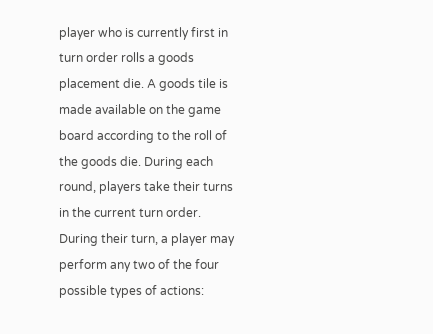player who is currently first in turn order rolls a goods placement die. A goods tile is made available on the game board according to the roll of the goods die. During each round, players take their turns in the current turn order. During their turn, a player may perform any two of the four possible types of actions: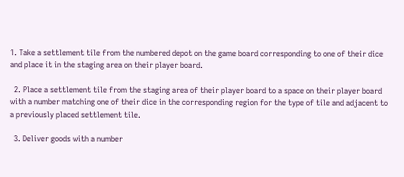1. Take a settlement tile from the numbered depot on the game board corresponding to one of their dice and place it in the staging area on their player board.

  2. Place a settlement tile from the staging area of their player board to a space on their player board with a number matching one of their dice in the corresponding region for the type of tile and adjacent to a previously placed settlement tile.

  3. Deliver goods with a number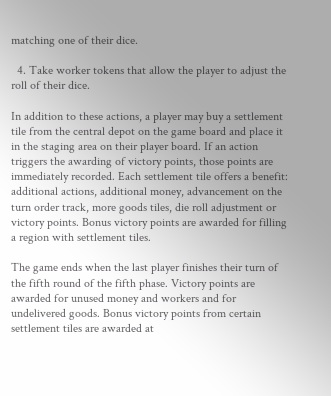matching one of their dice.

  4. Take worker tokens that allow the player to adjust the roll of their dice.

In addition to these actions, a player may buy a settlement tile from the central depot on the game board and place it in the staging area on their player board. If an action triggers the awarding of victory points, those points are immediately recorded. Each settlement tile offers a benefit: additional actions, additional money, advancement on the turn order track, more goods tiles, die roll adjustment or victory points. Bonus victory points are awarded for filling a region with settlement tiles.

The game ends when the last player finishes their turn of the fifth round of the fifth phase. Victory points are awarded for unused money and workers and for undelivered goods. Bonus victory points from certain settlement tiles are awarded at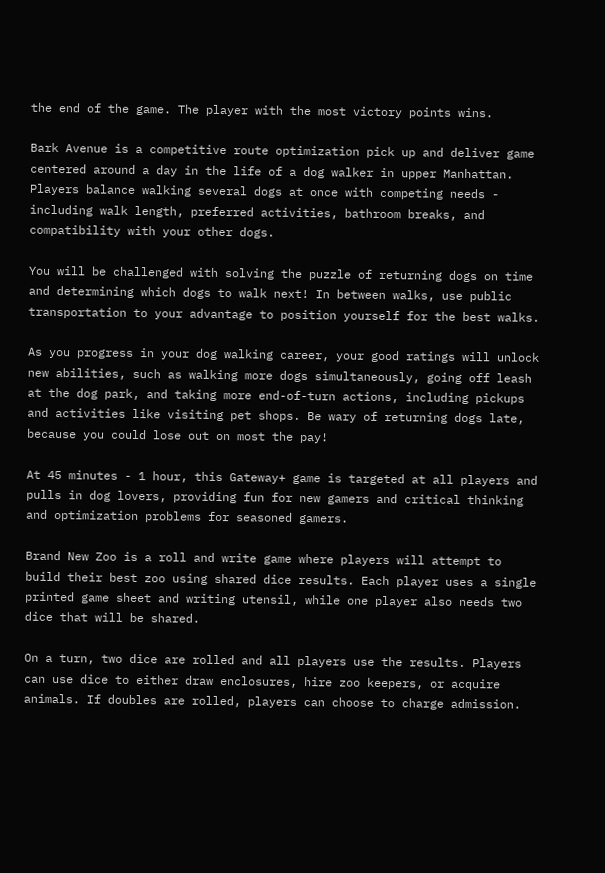the end of the game. The player with the most victory points wins.

Bark Avenue is a competitive route optimization pick up and deliver game centered around a day in the life of a dog walker in upper Manhattan. Players balance walking several dogs at once with competing needs - including walk length, preferred activities, bathroom breaks, and compatibility with your other dogs.

You will be challenged with solving the puzzle of returning dogs on time and determining which dogs to walk next! In between walks, use public transportation to your advantage to position yourself for the best walks.

As you progress in your dog walking career, your good ratings will unlock new abilities, such as walking more dogs simultaneously, going off leash at the dog park, and taking more end-of-turn actions, including pickups and activities like visiting pet shops. Be wary of returning dogs late, because you could lose out on most the pay!

At 45 minutes - 1 hour, this Gateway+ game is targeted at all players and pulls in dog lovers, providing fun for new gamers and critical thinking and optimization problems for seasoned gamers.

Brand New Zoo is a roll and write game where players will attempt to build their best zoo using shared dice results. Each player uses a single printed game sheet and writing utensil, while one player also needs two dice that will be shared.

On a turn, two dice are rolled and all players use the results. Players can use dice to either draw enclosures, hire zoo keepers, or acquire animals. If doubles are rolled, players can choose to charge admission.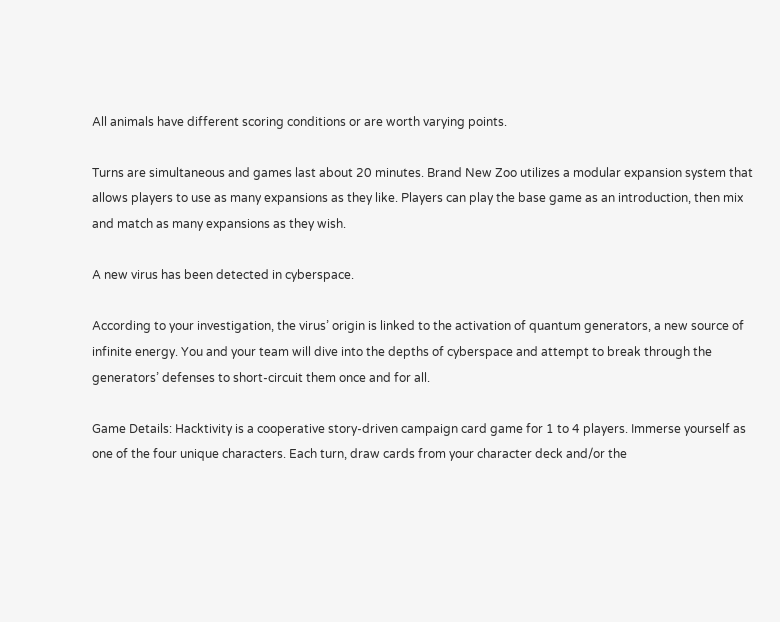All animals have different scoring conditions or are worth varying points.

Turns are simultaneous and games last about 20 minutes. Brand New Zoo utilizes a modular expansion system that allows players to use as many expansions as they like. Players can play the base game as an introduction, then mix and match as many expansions as they wish.

A new virus has been detected in cyberspace.

According to your investigation, the virus’ origin is linked to the activation of quantum generators, a new source of infinite energy. You and your team will dive into the depths of cyberspace and attempt to break through the generators’ defenses to short-circuit them once and for all.

Game Details: Hacktivity is a cooperative story-driven campaign card game for 1 to 4 players. Immerse yourself as one of the four unique characters. Each turn, draw cards from your character deck and/or the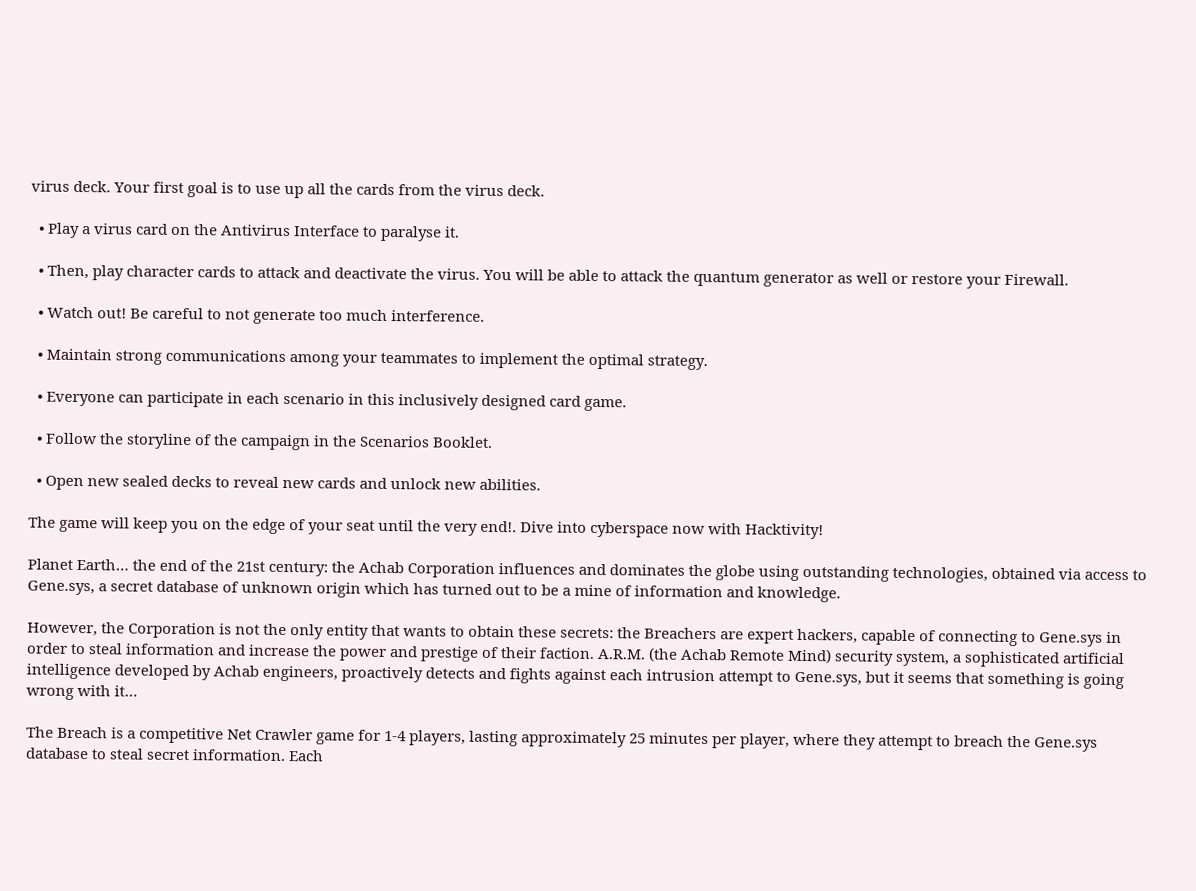virus deck. Your first goal is to use up all the cards from the virus deck.

  • Play a virus card on the Antivirus Interface to paralyse it.

  • Then, play character cards to attack and deactivate the virus. You will be able to attack the quantum generator as well or restore your Firewall.

  • Watch out! Be careful to not generate too much interference.

  • Maintain strong communications among your teammates to implement the optimal strategy.

  • Everyone can participate in each scenario in this inclusively designed card game.

  • Follow the storyline of the campaign in the Scenarios Booklet.

  • Open new sealed decks to reveal new cards and unlock new abilities.

The game will keep you on the edge of your seat until the very end!. Dive into cyberspace now with Hacktivity!

Planet Earth… the end of the 21st century: the Achab Corporation influences and dominates the globe using outstanding technologies, obtained via access to Gene.sys, a secret database of unknown origin which has turned out to be a mine of information and knowledge.

However, the Corporation is not the only entity that wants to obtain these secrets: the Breachers are expert hackers, capable of connecting to Gene.sys in order to steal information and increase the power and prestige of their faction. A.R.M. (the Achab Remote Mind) security system, a sophisticated artificial intelligence developed by Achab engineers, proactively detects and fights against each intrusion attempt to Gene.sys, but it seems that something is going wrong with it…

The Breach is a competitive Net Crawler game for 1-4 players, lasting approximately 25 minutes per player, where they attempt to breach the Gene.sys database to steal secret information. Each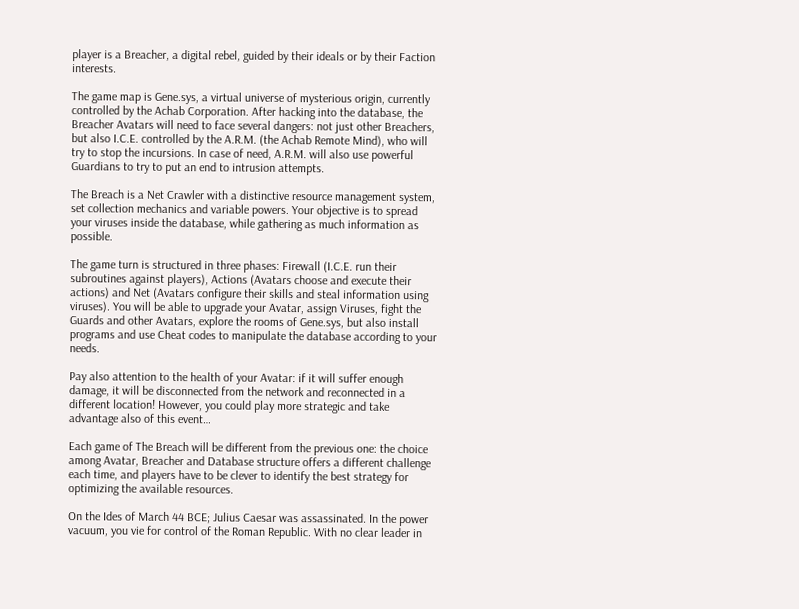player is a Breacher, a digital rebel, guided by their ideals or by their Faction interests.

The game map is Gene.sys, a virtual universe of mysterious origin, currently controlled by the Achab Corporation. After hacking into the database, the Breacher Avatars will need to face several dangers: not just other Breachers, but also I.C.E. controlled by the A.R.M. (the Achab Remote Mind), who will try to stop the incursions. In case of need, A.R.M. will also use powerful Guardians to try to put an end to intrusion attempts.

The Breach is a Net Crawler with a distinctive resource management system, set collection mechanics and variable powers. Your objective is to spread your viruses inside the database, while gathering as much information as possible.

The game turn is structured in three phases: Firewall (I.C.E. run their subroutines against players), Actions (Avatars choose and execute their actions) and Net (Avatars configure their skills and steal information using viruses). You will be able to upgrade your Avatar, assign Viruses, fight the Guards and other Avatars, explore the rooms of Gene.sys, but also install programs and use Cheat codes to manipulate the database according to your needs.

Pay also attention to the health of your Avatar: if it will suffer enough damage, it will be disconnected from the network and reconnected in a different location! However, you could play more strategic and take advantage also of this event…

Each game of The Breach will be different from the previous one: the choice among Avatar, Breacher and Database structure offers a different challenge each time, and players have to be clever to identify the best strategy for optimizing the available resources.

On the Ides of March 44 BCE; Julius Caesar was assassinated. In the power vacuum, you vie for control of the Roman Republic. With no clear leader in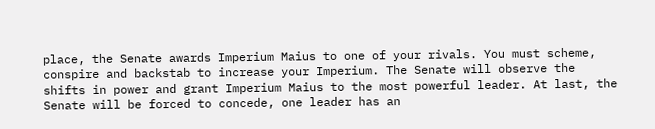place, the Senate awards Imperium Maius to one of your rivals. You must scheme, conspire and backstab to increase your Imperium. The Senate will observe the shifts in power and grant Imperium Maius to the most powerful leader. At last, the Senate will be forced to concede, one leader has an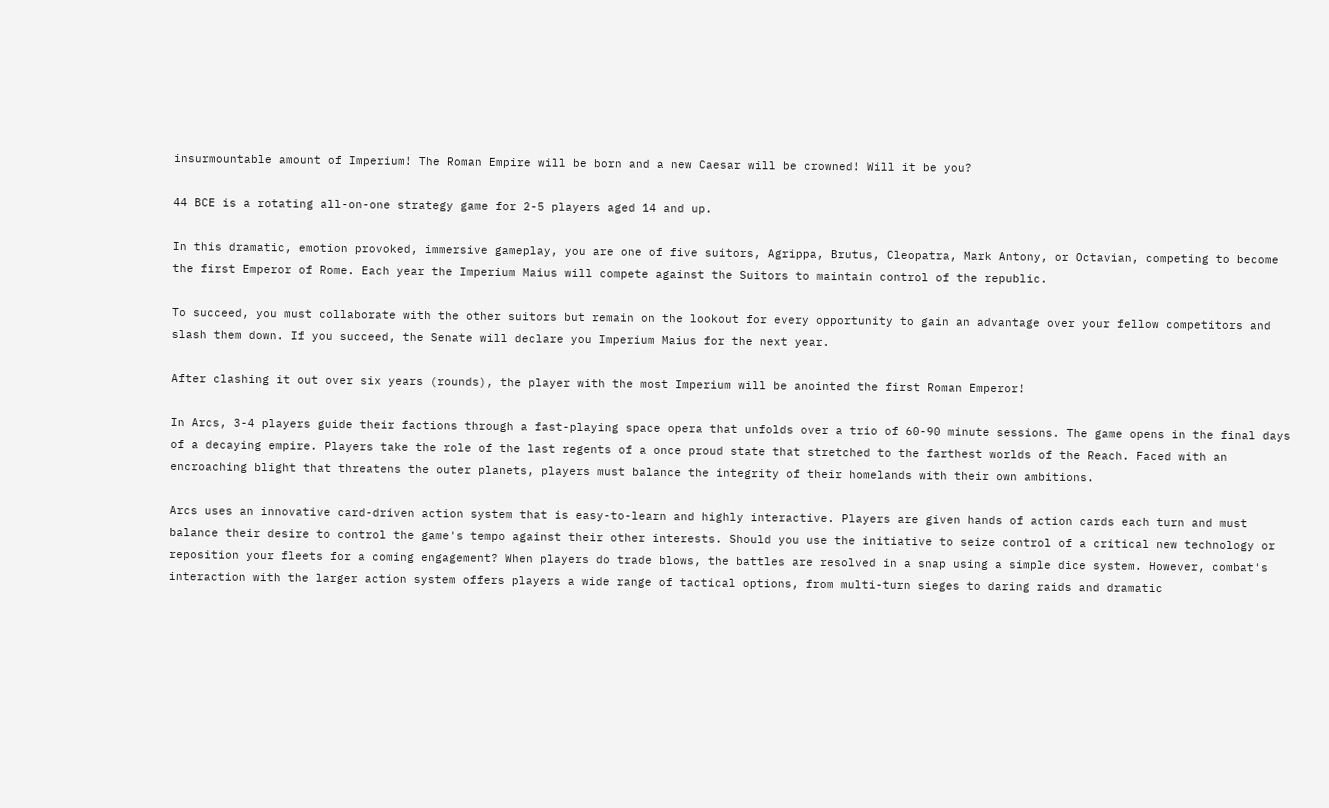insurmountable amount of Imperium! The Roman Empire will be born and a new Caesar will be crowned! Will it be you?

44 BCE is a rotating all-on-one strategy game for 2-5 players aged 14 and up.

In this dramatic, emotion provoked, immersive gameplay, you are one of five suitors, Agrippa, Brutus, Cleopatra, Mark Antony, or Octavian, competing to become the first Emperor of Rome. Each year the Imperium Maius will compete against the Suitors to maintain control of the republic.

To succeed, you must collaborate with the other suitors but remain on the lookout for every opportunity to gain an advantage over your fellow competitors and slash them down. If you succeed, the Senate will declare you Imperium Maius for the next year.

After clashing it out over six years (rounds), the player with the most Imperium will be anointed the first Roman Emperor!

In Arcs, 3-4 players guide their factions through a fast-playing space opera that unfolds over a trio of 60-90 minute sessions. The game opens in the final days of a decaying empire. Players take the role of the last regents of a once proud state that stretched to the farthest worlds of the Reach. Faced with an encroaching blight that threatens the outer planets, players must balance the integrity of their homelands with their own ambitions.

Arcs uses an innovative card-driven action system that is easy-to-learn and highly interactive. Players are given hands of action cards each turn and must balance their desire to control the game's tempo against their other interests. Should you use the initiative to seize control of a critical new technology or reposition your fleets for a coming engagement? When players do trade blows, the battles are resolved in a snap using a simple dice system. However, combat's interaction with the larger action system offers players a wide range of tactical options, from multi-turn sieges to daring raids and dramatic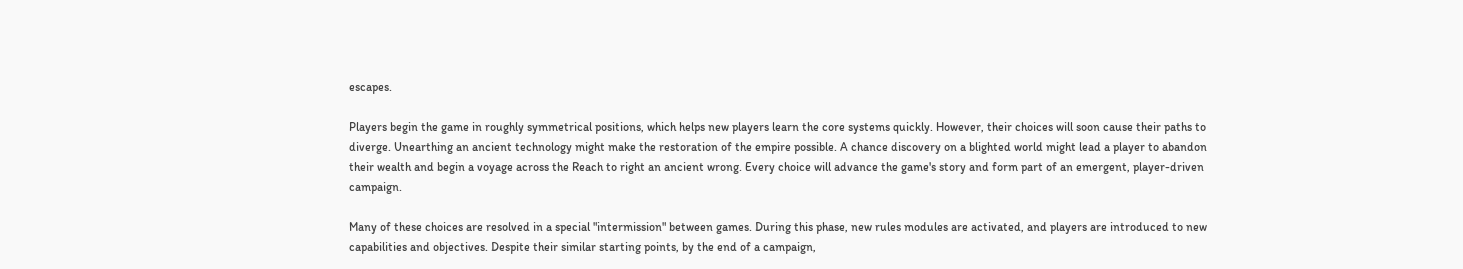escapes.

Players begin the game in roughly symmetrical positions, which helps new players learn the core systems quickly. However, their choices will soon cause their paths to diverge. Unearthing an ancient technology might make the restoration of the empire possible. A chance discovery on a blighted world might lead a player to abandon their wealth and begin a voyage across the Reach to right an ancient wrong. Every choice will advance the game's story and form part of an emergent, player-driven campaign.

Many of these choices are resolved in a special "intermission" between games. During this phase, new rules modules are activated, and players are introduced to new capabilities and objectives. Despite their similar starting points, by the end of a campaign,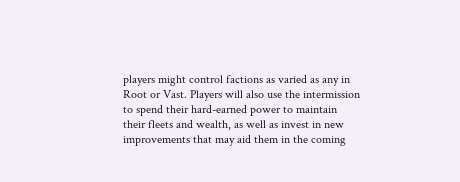players might control factions as varied as any in Root or Vast. Players will also use the intermission to spend their hard-earned power to maintain their fleets and wealth, as well as invest in new improvements that may aid them in the coming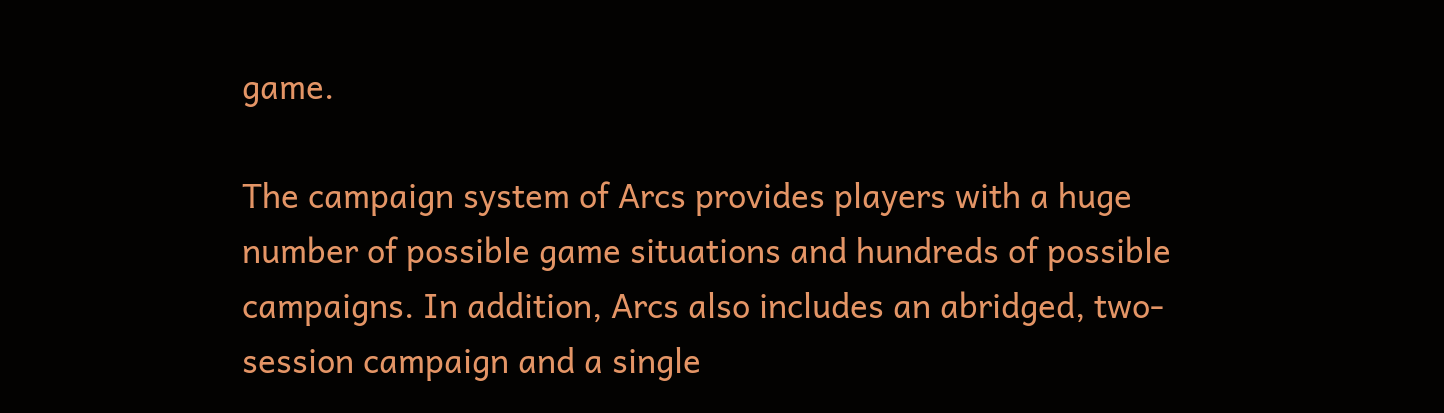game.

The campaign system of Arcs provides players with a huge number of possible game situations and hundreds of possible campaigns. In addition, Arcs also includes an abridged, two-session campaign and a single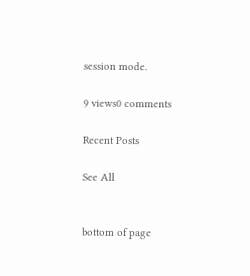session mode.

9 views0 comments

Recent Posts

See All


bottom of page